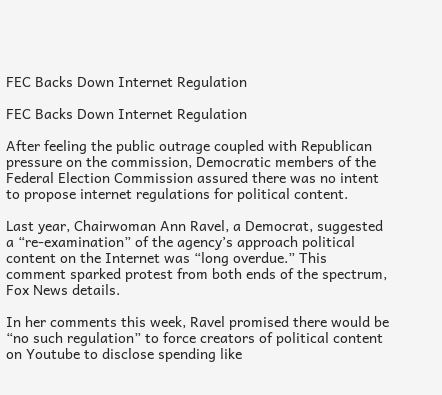FEC Backs Down Internet Regulation

FEC Backs Down Internet Regulation

After feeling the public outrage coupled with Republican pressure on the commission, Democratic members of the Federal Election Commission assured there was no intent to propose internet regulations for political content.

Last year, Chairwoman Ann Ravel, a Democrat, suggested a “re-examination” of the agency’s approach political content on the Internet was “long overdue.” This comment sparked protest from both ends of the spectrum, Fox News details.

In her comments this week, Ravel promised there would be “no such regulation” to force creators of political content on Youtube to disclose spending like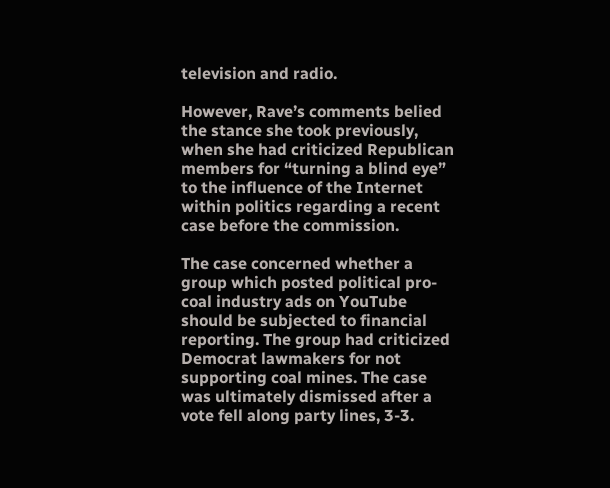television and radio.

However, Rave’s comments belied the stance she took previously, when she had criticized Republican members for “turning a blind eye” to the influence of the Internet within politics regarding a recent case before the commission.

The case concerned whether a group which posted political pro-coal industry ads on YouTube should be subjected to financial reporting. The group had criticized Democrat lawmakers for not supporting coal mines. The case was ultimately dismissed after a vote fell along party lines, 3-3.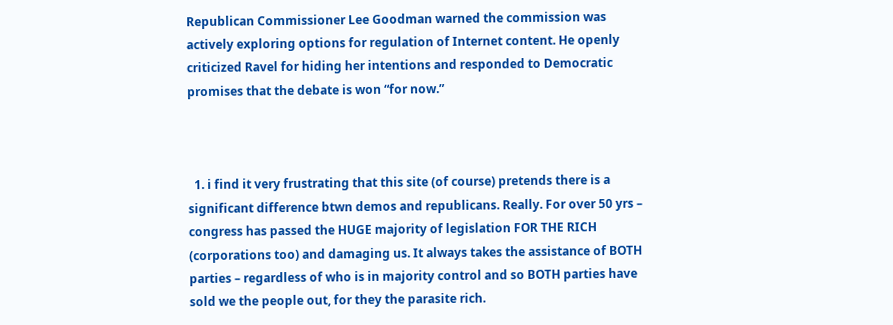Republican Commissioner Lee Goodman warned the commission was actively exploring options for regulation of Internet content. He openly criticized Ravel for hiding her intentions and responded to Democratic promises that the debate is won “for now.”



  1. i find it very frustrating that this site (of course) pretends there is a significant difference btwn demos and republicans. Really. For over 50 yrs – congress has passed the HUGE majority of legislation FOR THE RICH (corporations too) and damaging us. It always takes the assistance of BOTH parties – regardless of who is in majority control and so BOTH parties have sold we the people out, for they the parasite rich.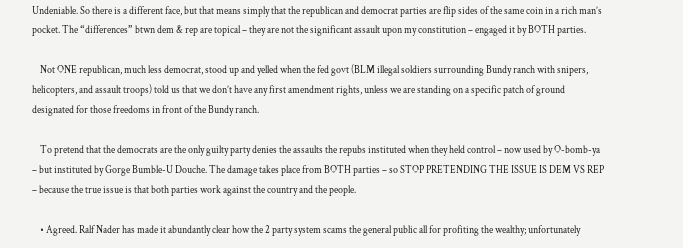Undeniable. So there is a different face, but that means simply that the republican and democrat parties are flip sides of the same coin in a rich man’s pocket. The “differences” btwn dem & rep are topical – they are not the significant assault upon my constitution – engaged it by BOTH parties.

    Not ONE republican, much less democrat, stood up and yelled when the fed govt (BLM illegal soldiers surrounding Bundy ranch with snipers, helicopters, and assault troops) told us that we don’t have any first amendment rights, unless we are standing on a specific patch of ground designated for those freedoms in front of the Bundy ranch.

    To pretend that the democrats are the only guilty party denies the assaults the repubs instituted when they held control – now used by O-bomb-ya – but instituted by Gorge Bumble-U Douche. The damage takes place from BOTH parties – so STOP PRETENDING THE ISSUE IS DEM VS REP – because the true issue is that both parties work against the country and the people.

    • Agreed. Ralf Nader has made it abundantly clear how the 2 party system scams the general public all for profiting the wealthy; unfortunately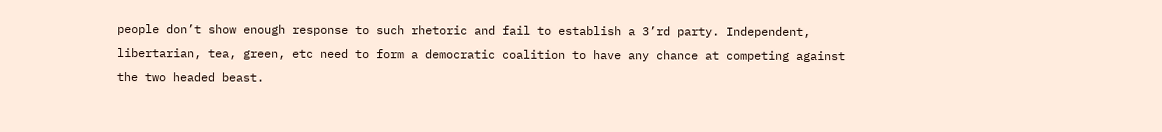people don’t show enough response to such rhetoric and fail to establish a 3’rd party. Independent, libertarian, tea, green, etc need to form a democratic coalition to have any chance at competing against the two headed beast.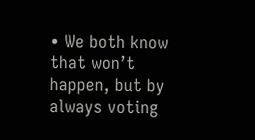• We both know that won’t happen, but by always voting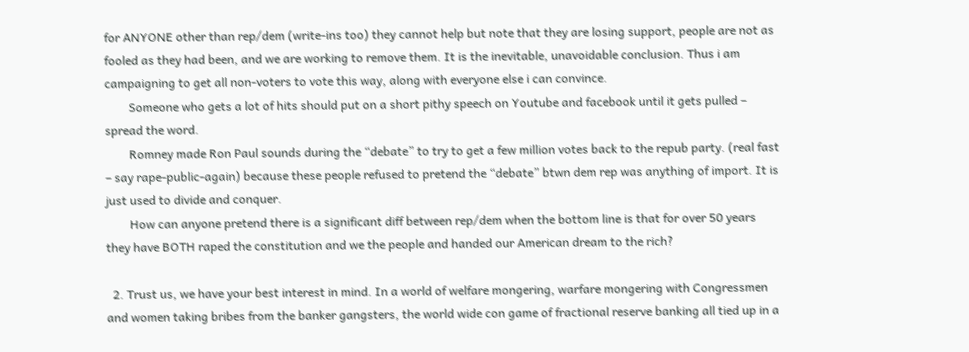for ANYONE other than rep/dem (write-ins too) they cannot help but note that they are losing support, people are not as fooled as they had been, and we are working to remove them. It is the inevitable, unavoidable conclusion. Thus i am campaigning to get all non-voters to vote this way, along with everyone else i can convince.
        Someone who gets a lot of hits should put on a short pithy speech on Youtube and facebook until it gets pulled – spread the word.
        Romney made Ron Paul sounds during the “debate” to try to get a few million votes back to the repub party. (real fast – say rape-public-again) because these people refused to pretend the “debate” btwn dem rep was anything of import. It is just used to divide and conquer.
        How can anyone pretend there is a significant diff between rep/dem when the bottom line is that for over 50 years they have BOTH raped the constitution and we the people and handed our American dream to the rich?

  2. Trust us, we have your best interest in mind. In a world of welfare mongering, warfare mongering with Congressmen and women taking bribes from the banker gangsters, the world wide con game of fractional reserve banking all tied up in a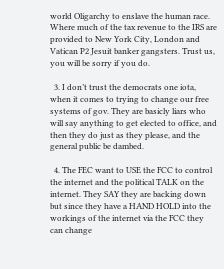world Oligarchy to enslave the human race. Where much of the tax revenue to the IRS are provided to New York City, London and Vatican P2 Jesuit banker gangsters. Trust us, you will be sorry if you do.

  3. I don’t trust the democrats one iota, when it comes to trying to change our free systems of gov. They are basicly liars who will say anything to get elected to office, and then they do just as they please, and the general public be dambed.

  4. The FEC want to USE the FCC to control the internet and the political TALK on the internet. They SAY they are backing down but since they have a HAND HOLD into the workings of the internet via the FCC they can change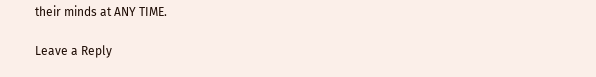their minds at ANY TIME.

Leave a Reply